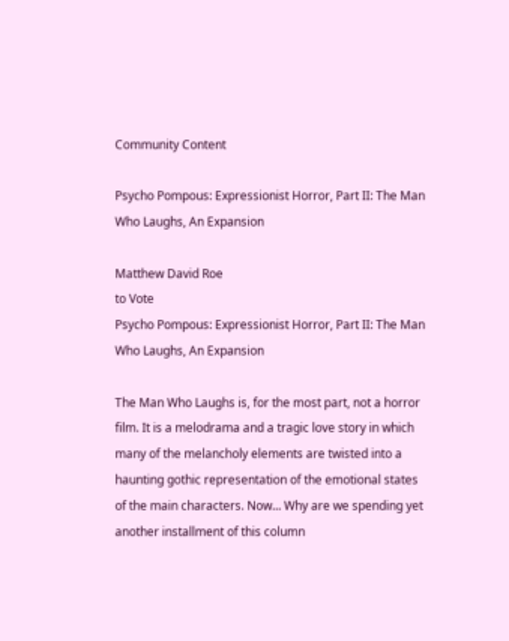Community Content

Psycho Pompous: Expressionist Horror, Part II: The Man Who Laughs, An Expansion

Matthew David Roe
to Vote
Psycho Pompous: Expressionist Horror, Part II: The Man Who Laughs, An Expansion

The Man Who Laughs is, for the most part, not a horror film. It is a melodrama and a tragic love story in which many of the melancholy elements are twisted into a haunting gothic representation of the emotional states of the main characters. Now... Why are we spending yet another installment of this column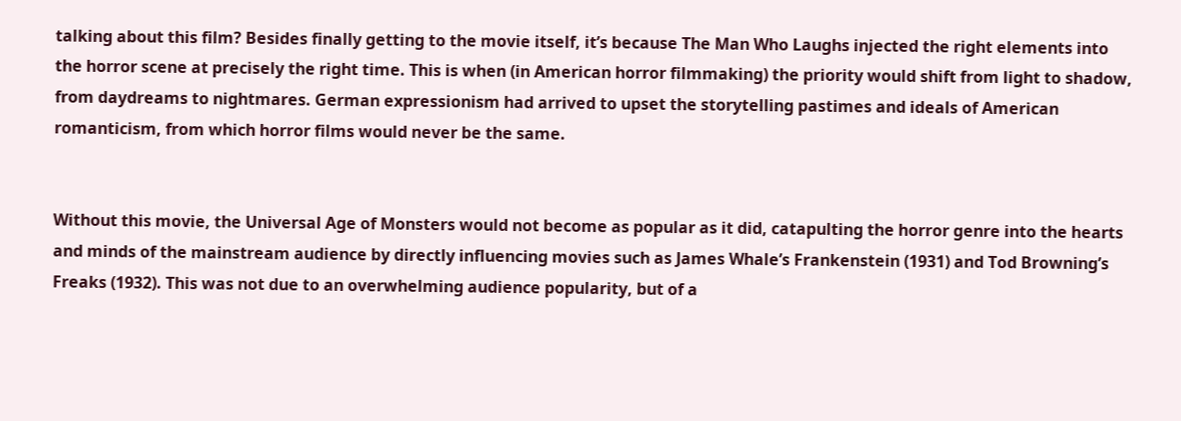talking about this film? Besides finally getting to the movie itself, it’s because The Man Who Laughs injected the right elements into the horror scene at precisely the right time. This is when (in American horror filmmaking) the priority would shift from light to shadow, from daydreams to nightmares. German expressionism had arrived to upset the storytelling pastimes and ideals of American romanticism, from which horror films would never be the same.


Without this movie, the Universal Age of Monsters would not become as popular as it did, catapulting the horror genre into the hearts and minds of the mainstream audience by directly influencing movies such as James Whale’s Frankenstein (1931) and Tod Browning’s Freaks (1932). This was not due to an overwhelming audience popularity, but of a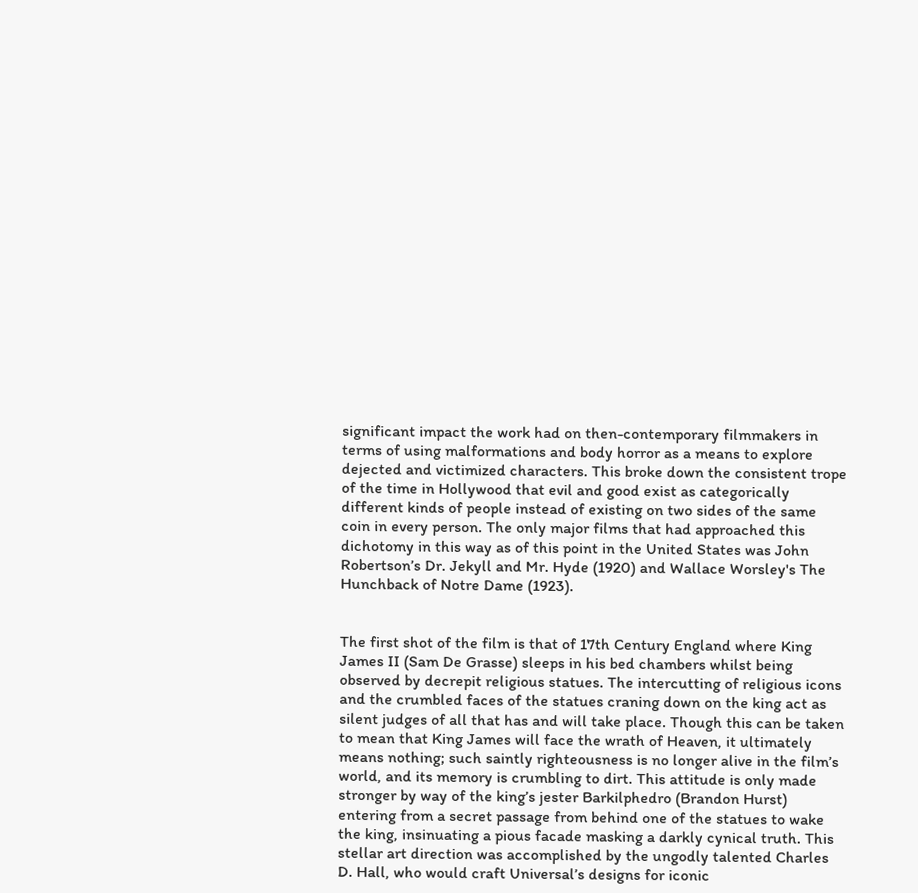significant impact the work had on then-contemporary filmmakers in terms of using malformations and body horror as a means to explore dejected and victimized characters. This broke down the consistent trope of the time in Hollywood that evil and good exist as categorically different kinds of people instead of existing on two sides of the same coin in every person. The only major films that had approached this dichotomy in this way as of this point in the United States was John Robertson’s Dr. Jekyll and Mr. Hyde (1920) and Wallace Worsley's The Hunchback of Notre Dame (1923).


The first shot of the film is that of 17th Century England where King James II (Sam De Grasse) sleeps in his bed chambers whilst being observed by decrepit religious statues. The intercutting of religious icons and the crumbled faces of the statues craning down on the king act as silent judges of all that has and will take place. Though this can be taken to mean that King James will face the wrath of Heaven, it ultimately means nothing; such saintly righteousness is no longer alive in the film’s world, and its memory is crumbling to dirt. This attitude is only made stronger by way of the king’s jester Barkilphedro (Brandon Hurst) entering from a secret passage from behind one of the statues to wake the king, insinuating a pious facade masking a darkly cynical truth. This stellar art direction was accomplished by the ungodly talented Charles D. Hall, who would craft Universal’s designs for iconic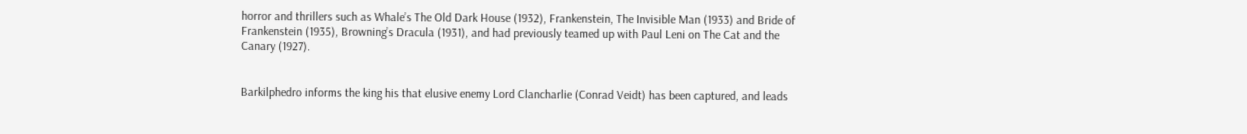horror and thrillers such as Whale’s The Old Dark House (1932), Frankenstein, The Invisible Man (1933) and Bride of Frankenstein (1935), Browning’s Dracula (1931), and had previously teamed up with Paul Leni on The Cat and the Canary (1927).


Barkilphedro informs the king his that elusive enemy Lord Clancharlie (Conrad Veidt) has been captured, and leads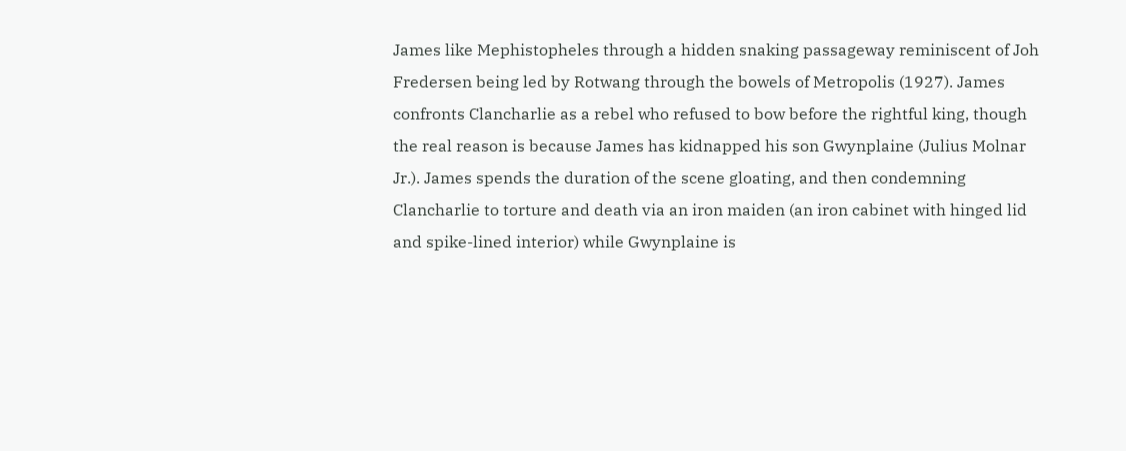James like Mephistopheles through a hidden snaking passageway reminiscent of Joh Fredersen being led by Rotwang through the bowels of Metropolis (1927). James confronts Clancharlie as a rebel who refused to bow before the rightful king, though the real reason is because James has kidnapped his son Gwynplaine (Julius Molnar Jr.). James spends the duration of the scene gloating, and then condemning Clancharlie to torture and death via an iron maiden (an iron cabinet with hinged lid and spike-lined interior) while Gwynplaine is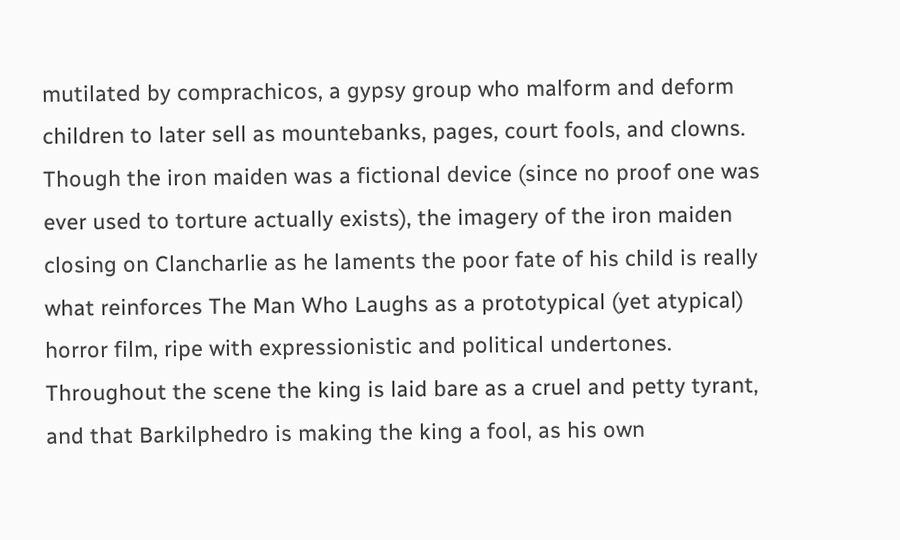mutilated by comprachicos, a gypsy group who malform and deform children to later sell as mountebanks, pages, court fools, and clowns. Though the iron maiden was a fictional device (since no proof one was ever used to torture actually exists), the imagery of the iron maiden closing on Clancharlie as he laments the poor fate of his child is really what reinforces The Man Who Laughs as a prototypical (yet atypical) horror film, ripe with expressionistic and political undertones. Throughout the scene the king is laid bare as a cruel and petty tyrant, and that Barkilphedro is making the king a fool, as his own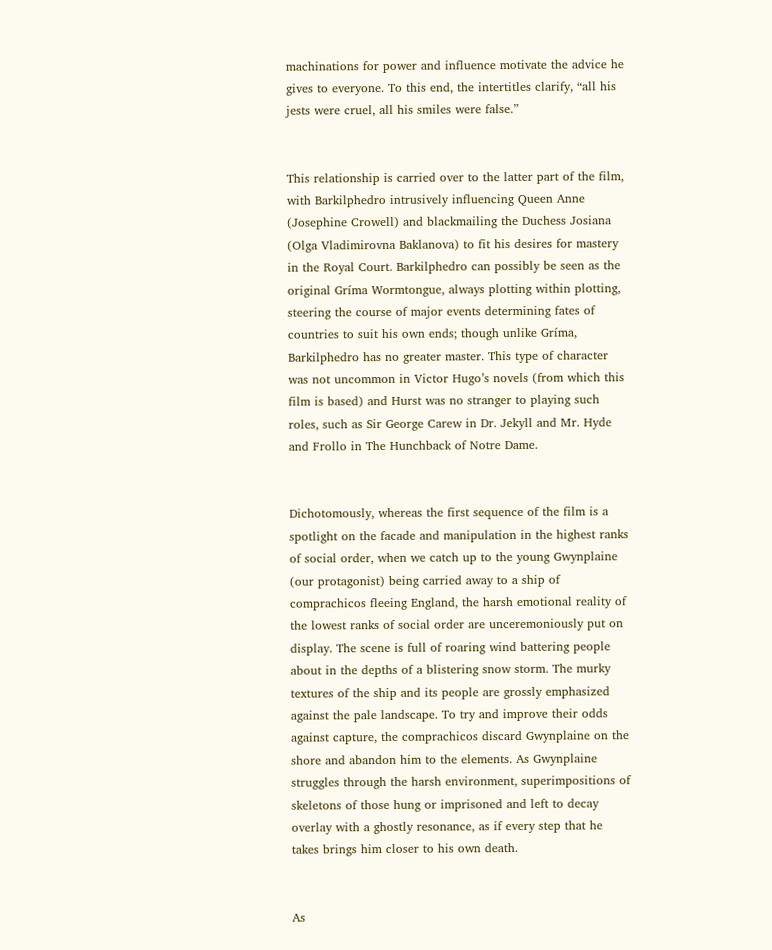machinations for power and influence motivate the advice he gives to everyone. To this end, the intertitles clarify, “all his jests were cruel, all his smiles were false.”


This relationship is carried over to the latter part of the film, with Barkilphedro intrusively influencing Queen Anne (Josephine Crowell) and blackmailing the Duchess Josiana (Olga Vladimirovna Baklanova) to fit his desires for mastery in the Royal Court. Barkilphedro can possibly be seen as the original Gríma Wormtongue, always plotting within plotting, steering the course of major events determining fates of countries to suit his own ends; though unlike Gríma, Barkilphedro has no greater master. This type of character was not uncommon in Victor Hugo’s novels (from which this film is based) and Hurst was no stranger to playing such roles, such as Sir George Carew in Dr. Jekyll and Mr. Hyde and Frollo in The Hunchback of Notre Dame.


Dichotomously, whereas the first sequence of the film is a spotlight on the facade and manipulation in the highest ranks of social order, when we catch up to the young Gwynplaine (our protagonist) being carried away to a ship of comprachicos fleeing England, the harsh emotional reality of the lowest ranks of social order are unceremoniously put on display. The scene is full of roaring wind battering people about in the depths of a blistering snow storm. The murky textures of the ship and its people are grossly emphasized against the pale landscape. To try and improve their odds against capture, the comprachicos discard Gwynplaine on the shore and abandon him to the elements. As Gwynplaine struggles through the harsh environment, superimpositions of skeletons of those hung or imprisoned and left to decay overlay with a ghostly resonance, as if every step that he takes brings him closer to his own death.


As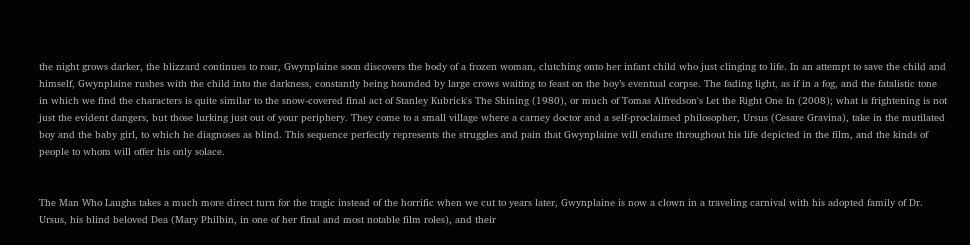the night grows darker, the blizzard continues to roar, Gwynplaine soon discovers the body of a frozen woman, clutching onto her infant child who just clinging to life. In an attempt to save the child and himself, Gwynplaine rushes with the child into the darkness, constantly being hounded by large crows waiting to feast on the boy’s eventual corpse. The fading light, as if in a fog, and the fatalistic tone in which we find the characters is quite similar to the snow-covered final act of Stanley Kubrick's The Shining (1980), or much of Tomas Alfredson's Let the Right One In (2008); what is frightening is not just the evident dangers, but those lurking just out of your periphery. They come to a small village where a carney doctor and a self-proclaimed philosopher, Ursus (Cesare Gravina), take in the mutilated boy and the baby girl, to which he diagnoses as blind. This sequence perfectly represents the struggles and pain that Gwynplaine will endure throughout his life depicted in the film, and the kinds of people to whom will offer his only solace.


The Man Who Laughs takes a much more direct turn for the tragic instead of the horrific when we cut to years later, Gwynplaine is now a clown in a traveling carnival with his adopted family of Dr. Ursus, his blind beloved Dea (Mary Philbin, in one of her final and most notable film roles), and their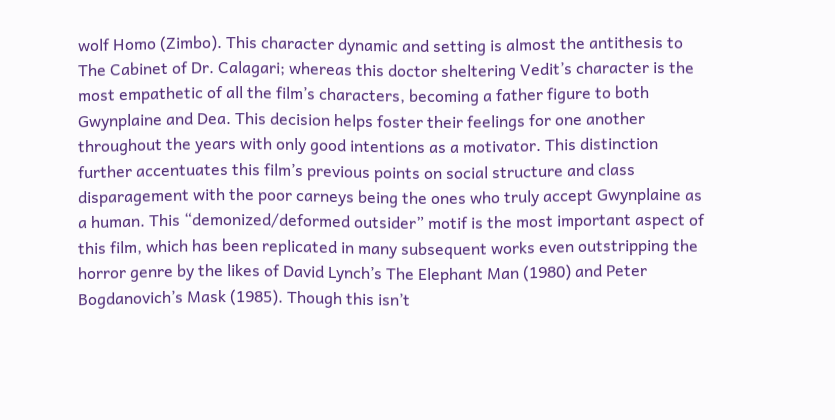wolf Homo (Zimbo). This character dynamic and setting is almost the antithesis to The Cabinet of Dr. Calagari; whereas this doctor sheltering Vedit’s character is the most empathetic of all the film’s characters, becoming a father figure to both Gwynplaine and Dea. This decision helps foster their feelings for one another throughout the years with only good intentions as a motivator. This distinction further accentuates this film’s previous points on social structure and class disparagement with the poor carneys being the ones who truly accept Gwynplaine as a human. This “demonized/deformed outsider” motif is the most important aspect of this film, which has been replicated in many subsequent works even outstripping the horror genre by the likes of David Lynch’s The Elephant Man (1980) and Peter Bogdanovich’s Mask (1985). Though this isn’t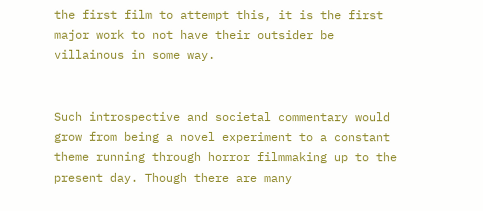the first film to attempt this, it is the first major work to not have their outsider be villainous in some way.


Such introspective and societal commentary would grow from being a novel experiment to a constant theme running through horror filmmaking up to the present day. Though there are many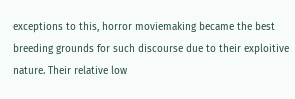exceptions to this, horror moviemaking became the best breeding grounds for such discourse due to their exploitive nature. Their relative low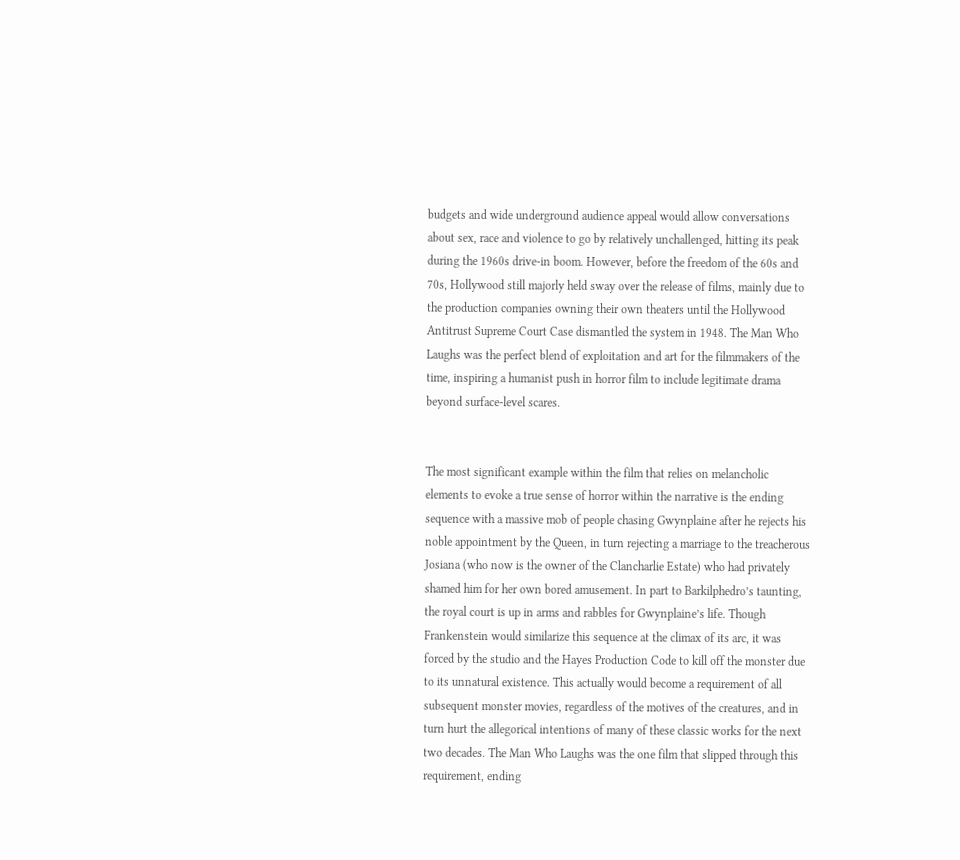budgets and wide underground audience appeal would allow conversations about sex, race and violence to go by relatively unchallenged, hitting its peak during the 1960s drive-in boom. However, before the freedom of the 60s and 70s, Hollywood still majorly held sway over the release of films, mainly due to the production companies owning their own theaters until the Hollywood Antitrust Supreme Court Case dismantled the system in 1948. The Man Who Laughs was the perfect blend of exploitation and art for the filmmakers of the time, inspiring a humanist push in horror film to include legitimate drama beyond surface-level scares.


The most significant example within the film that relies on melancholic elements to evoke a true sense of horror within the narrative is the ending sequence with a massive mob of people chasing Gwynplaine after he rejects his noble appointment by the Queen, in turn rejecting a marriage to the treacherous Josiana (who now is the owner of the Clancharlie Estate) who had privately shamed him for her own bored amusement. In part to Barkilphedro’s taunting, the royal court is up in arms and rabbles for Gwynplaine’s life. Though Frankenstein would similarize this sequence at the climax of its arc, it was forced by the studio and the Hayes Production Code to kill off the monster due to its unnatural existence. This actually would become a requirement of all subsequent monster movies, regardless of the motives of the creatures, and in turn hurt the allegorical intentions of many of these classic works for the next two decades. The Man Who Laughs was the one film that slipped through this requirement, ending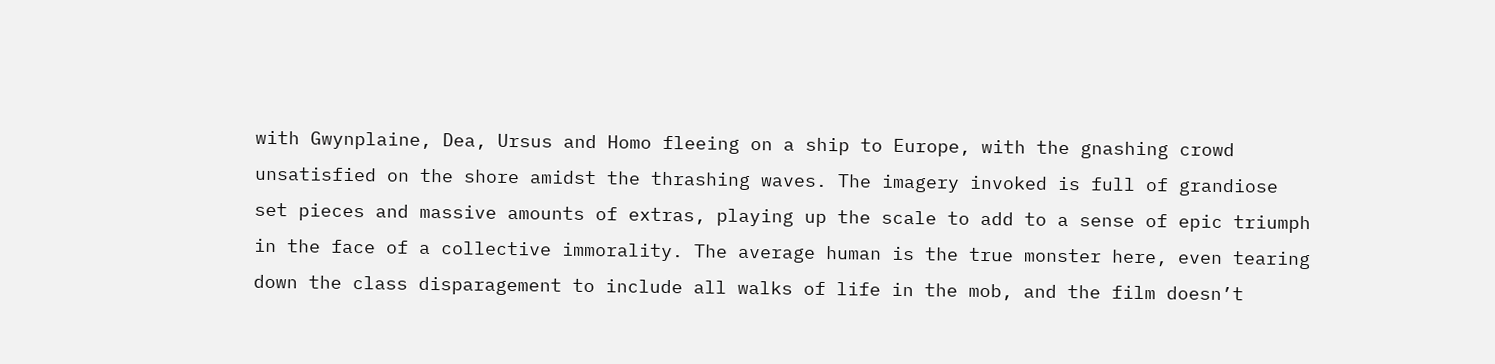with Gwynplaine, Dea, Ursus and Homo fleeing on a ship to Europe, with the gnashing crowd unsatisfied on the shore amidst the thrashing waves. The imagery invoked is full of grandiose set pieces and massive amounts of extras, playing up the scale to add to a sense of epic triumph in the face of a collective immorality. The average human is the true monster here, even tearing down the class disparagement to include all walks of life in the mob, and the film doesn’t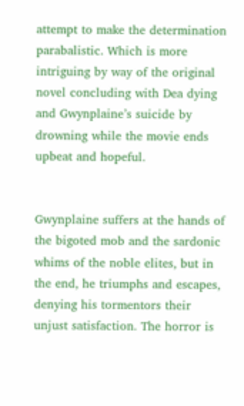attempt to make the determination parabalistic. Which is more intriguing by way of the original novel concluding with Dea dying and Gwynplaine’s suicide by drowning while the movie ends upbeat and hopeful.


Gwynplaine suffers at the hands of the bigoted mob and the sardonic whims of the noble elites, but in the end, he triumphs and escapes, denying his tormentors their unjust satisfaction. The horror is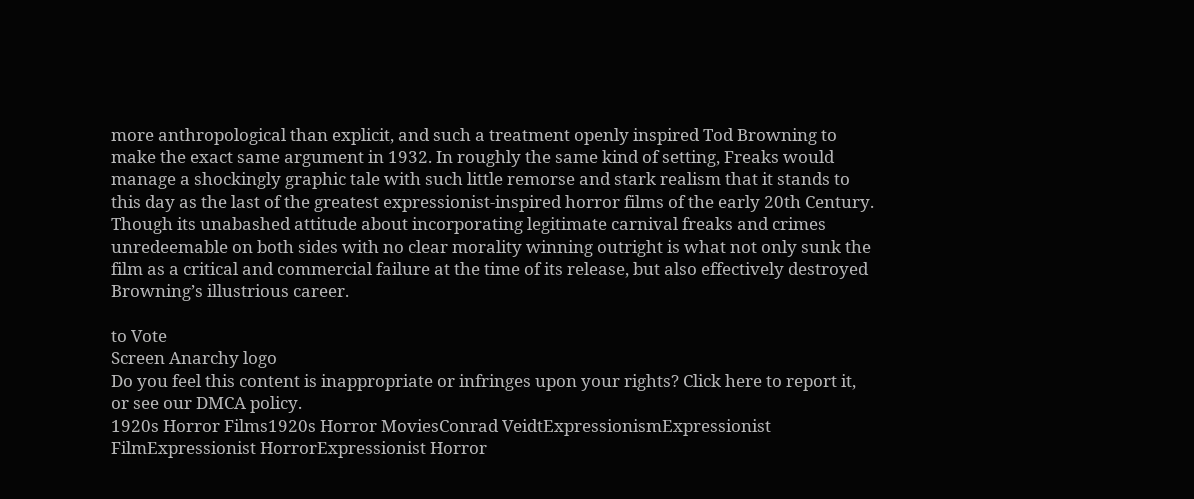more anthropological than explicit, and such a treatment openly inspired Tod Browning to make the exact same argument in 1932. In roughly the same kind of setting, Freaks would manage a shockingly graphic tale with such little remorse and stark realism that it stands to this day as the last of the greatest expressionist-inspired horror films of the early 20th Century. Though its unabashed attitude about incorporating legitimate carnival freaks and crimes unredeemable on both sides with no clear morality winning outright is what not only sunk the film as a critical and commercial failure at the time of its release, but also effectively destroyed Browning’s illustrious career.

to Vote
Screen Anarchy logo
Do you feel this content is inappropriate or infringes upon your rights? Click here to report it, or see our DMCA policy.
1920s Horror Films1920s Horror MoviesConrad VeidtExpressionismExpressionist FilmExpressionist HorrorExpressionist Horror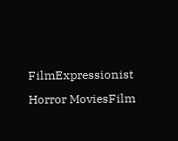FilmExpressionist Horror MoviesFilm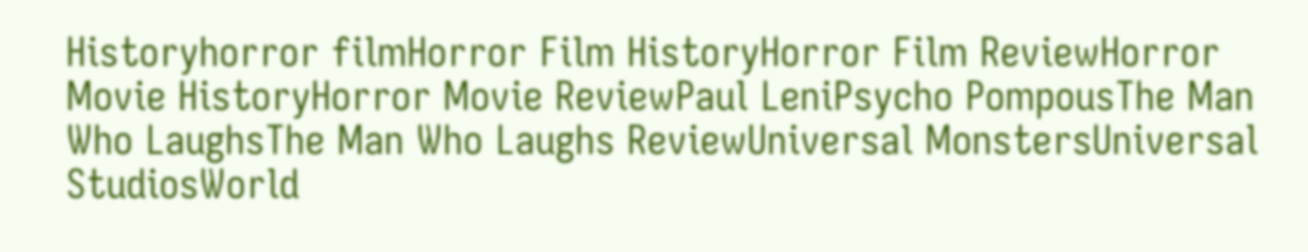Historyhorror filmHorror Film HistoryHorror Film ReviewHorror Movie HistoryHorror Movie ReviewPaul LeniPsycho PompousThe Man Who LaughsThe Man Who Laughs ReviewUniversal MonstersUniversal StudiosWorld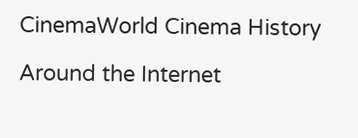CinemaWorld Cinema History

Around the Internet